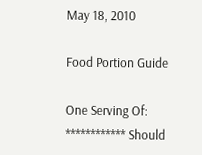May 18, 2010

Food Portion Guide

One Serving Of: ************ Should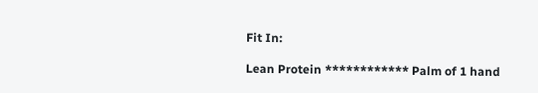Fit In:

Lean Protein ************ Palm of 1 hand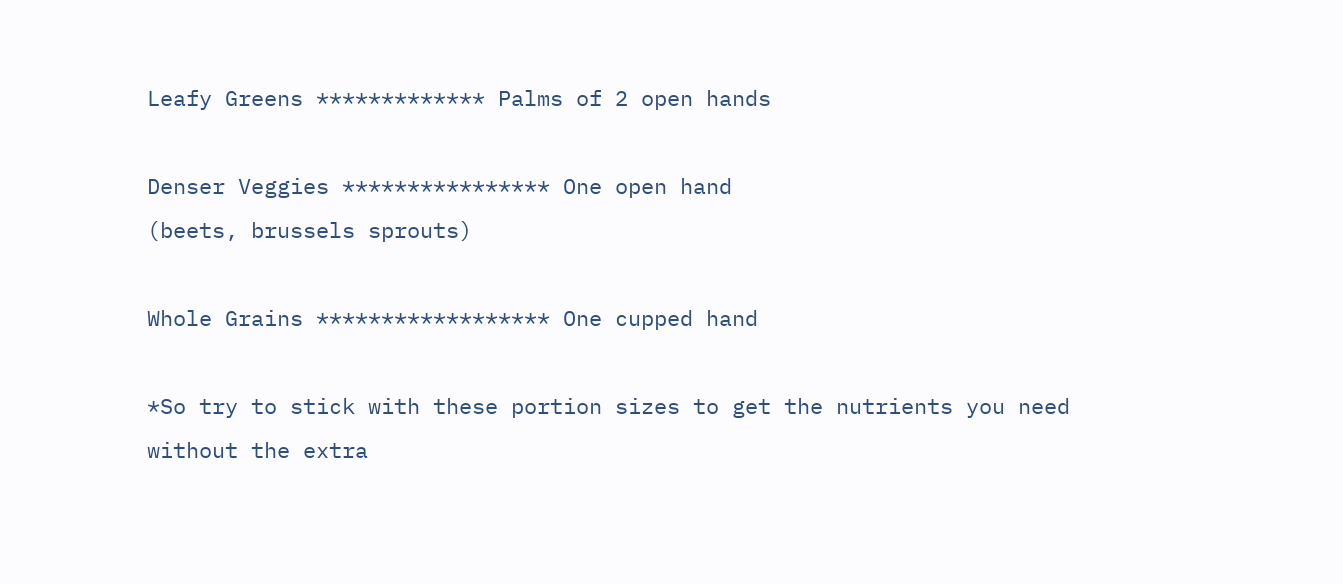Leafy Greens ************* Palms of 2 open hands

Denser Veggies **************** One open hand
(beets, brussels sprouts)

Whole Grains ****************** One cupped hand

*So try to stick with these portion sizes to get the nutrients you need without the extra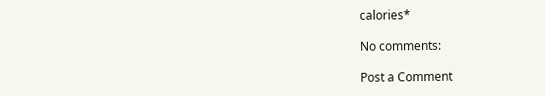calories*

No comments:

Post a Comment